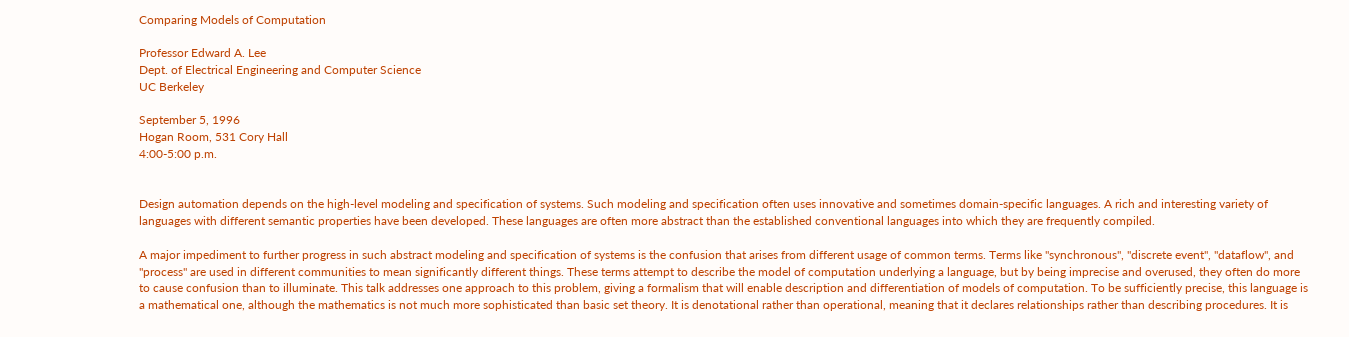Comparing Models of Computation

Professor Edward A. Lee
Dept. of Electrical Engineering and Computer Science
UC Berkeley

September 5, 1996
Hogan Room, 531 Cory Hall
4:00-5:00 p.m.


Design automation depends on the high-level modeling and specification of systems. Such modeling and specification often uses innovative and sometimes domain-specific languages. A rich and interesting variety of languages with different semantic properties have been developed. These languages are often more abstract than the established conventional languages into which they are frequently compiled.

A major impediment to further progress in such abstract modeling and specification of systems is the confusion that arises from different usage of common terms. Terms like "synchronous", "discrete event", "dataflow", and "process" are used in different communities to mean significantly different things. These terms attempt to describe the model of computation underlying a language, but by being imprecise and overused, they often do more to cause confusion than to illuminate. This talk addresses one approach to this problem, giving a formalism that will enable description and differentiation of models of computation. To be sufficiently precise, this language is a mathematical one, although the mathematics is not much more sophisticated than basic set theory. It is denotational rather than operational, meaning that it declares relationships rather than describing procedures. It is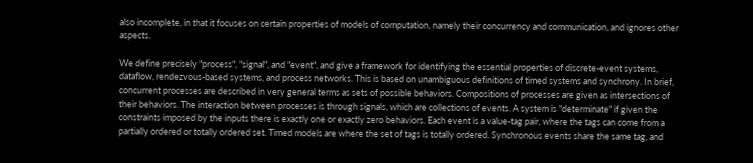also incomplete, in that it focuses on certain properties of models of computation, namely their concurrency and communication, and ignores other aspects.

We define precisely "process", "signal", and "event", and give a framework for identifying the essential properties of discrete-event systems, dataflow, rendezvous-based systems, and process networks. This is based on unambiguous definitions of timed systems and synchrony. In brief, concurrent processes are described in very general terms as sets of possible behaviors. Compositions of processes are given as intersections of their behaviors. The interaction between processes is through signals, which are collections of events. A system is "determinate" if given the constraints imposed by the inputs there is exactly one or exactly zero behaviors. Each event is a value-tag pair, where the tags can come from a partially ordered or totally ordered set. Timed models are where the set of tags is totally ordered. Synchronous events share the same tag, and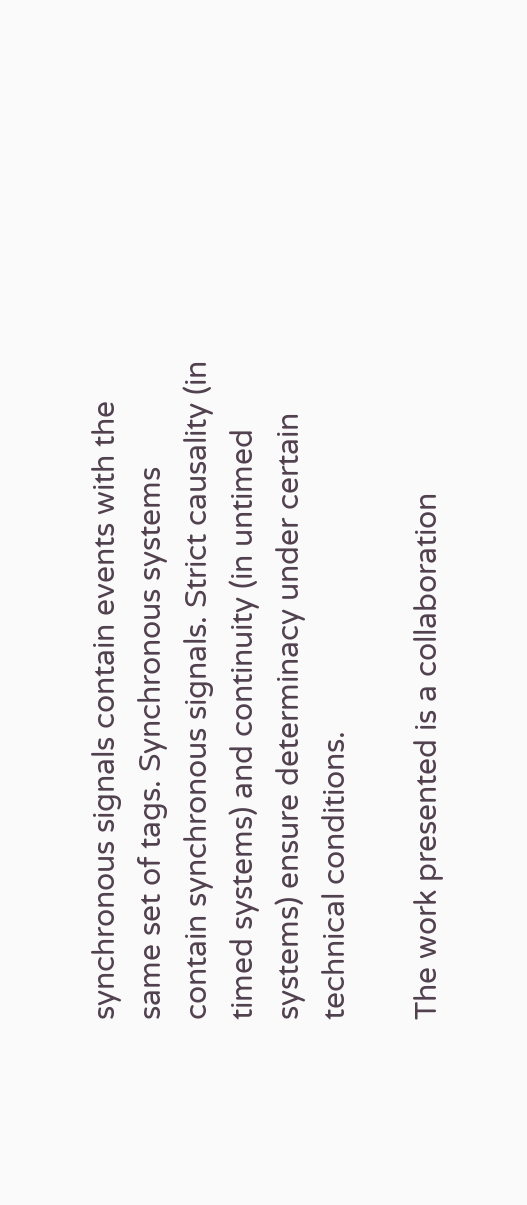synchronous signals contain events with the same set of tags. Synchronous systems contain synchronous signals. Strict causality (in timed systems) and continuity (in untimed systems) ensure determinacy under certain technical conditions.

The work presented is a collaboration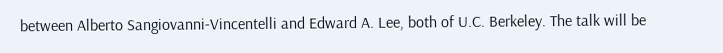between Alberto Sangiovanni-Vincentelli and Edward A. Lee, both of U.C. Berkeley. The talk will be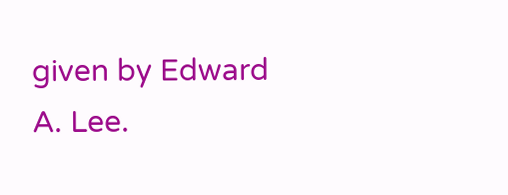given by Edward A. Lee.